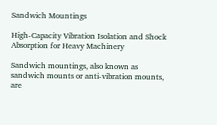Sandwich Mountings

High-Capacity Vibration Isolation and Shock Absorption for Heavy Machinery

Sandwich mountings, also known as sandwich mounts or anti-vibration mounts, are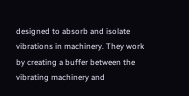designed to absorb and isolate vibrations in machinery. They work by creating a buffer between the vibrating machinery and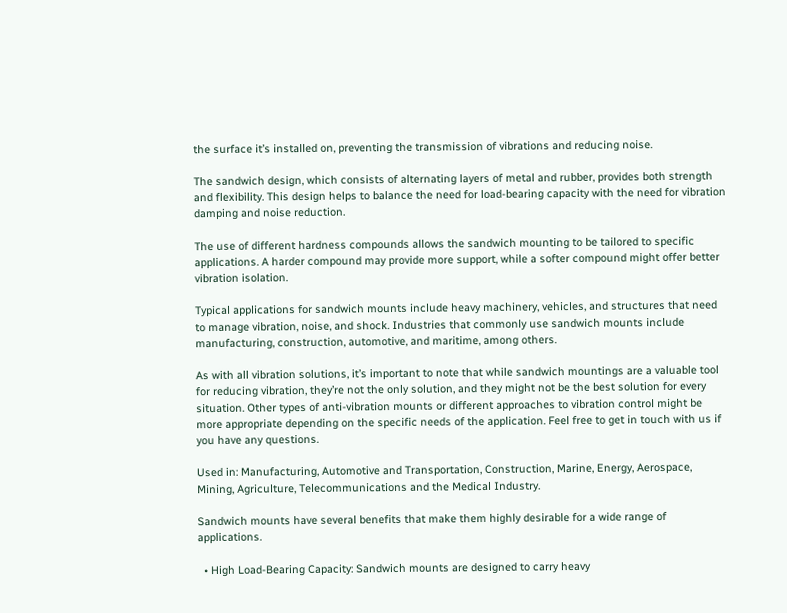the surface it’s installed on, preventing the transmission of vibrations and reducing noise.

The sandwich design, which consists of alternating layers of metal and rubber, provides both strength and flexibility. This design helps to balance the need for load-bearing capacity with the need for vibration damping and noise reduction.

The use of different hardness compounds allows the sandwich mounting to be tailored to specific applications. A harder compound may provide more support, while a softer compound might offer better vibration isolation.

Typical applications for sandwich mounts include heavy machinery, vehicles, and structures that need to manage vibration, noise, and shock. Industries that commonly use sandwich mounts include manufacturing, construction, automotive, and maritime, among others.

As with all vibration solutions, it’s important to note that while sandwich mountings are a valuable tool for reducing vibration, they’re not the only solution, and they might not be the best solution for every situation. Other types of anti-vibration mounts or different approaches to vibration control might be more appropriate depending on the specific needs of the application. Feel free to get in touch with us if you have any questions.

Used in: Manufacturing, Automotive and Transportation, Construction, Marine, Energy, Aerospace, Mining, Agriculture, Telecommunications and the Medical Industry.

Sandwich mounts have several benefits that make them highly desirable for a wide range of applications.

  • High Load-Bearing Capacity: Sandwich mounts are designed to carry heavy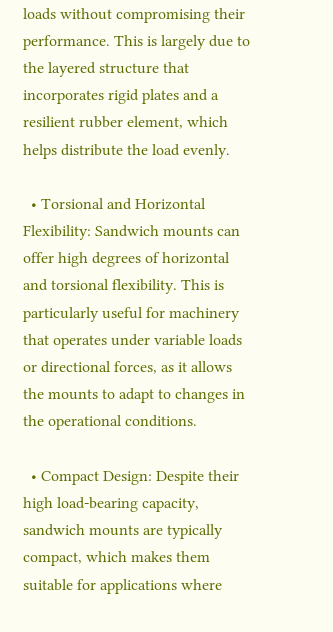loads without compromising their performance. This is largely due to the layered structure that incorporates rigid plates and a resilient rubber element, which helps distribute the load evenly.

  • Torsional and Horizontal Flexibility: Sandwich mounts can offer high degrees of horizontal and torsional flexibility. This is particularly useful for machinery that operates under variable loads or directional forces, as it allows the mounts to adapt to changes in the operational conditions.

  • Compact Design: Despite their high load-bearing capacity, sandwich mounts are typically compact, which makes them suitable for applications where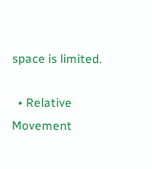space is limited.

  • Relative Movement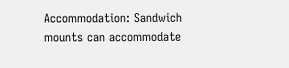Accommodation: Sandwich mounts can accommodate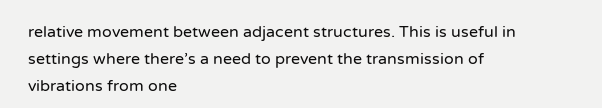relative movement between adjacent structures. This is useful in settings where there’s a need to prevent the transmission of vibrations from one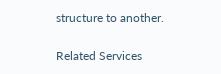structure to another.

Related Services